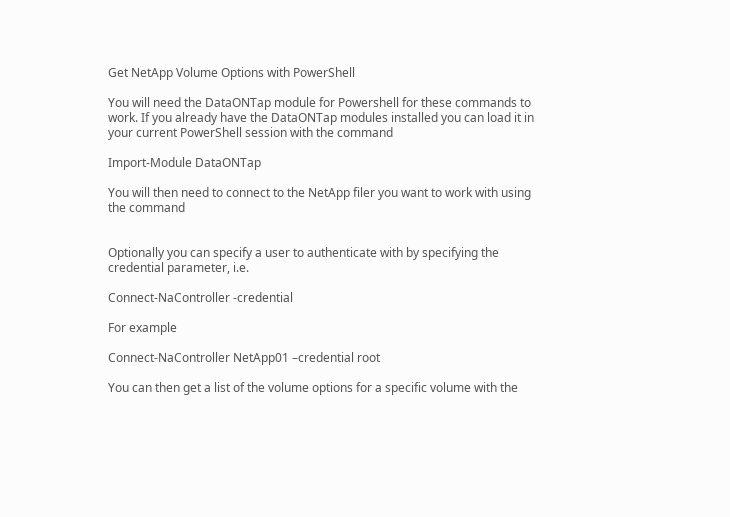Get NetApp Volume Options with PowerShell

You will need the DataONTap module for Powershell for these commands to work. If you already have the DataONTap modules installed you can load it in your current PowerShell session with the command

Import-Module DataONTap

You will then need to connect to the NetApp filer you want to work with using the command


Optionally you can specify a user to authenticate with by specifying the credential parameter, i.e.

Connect-NaController -credential

For example

Connect-NaController NetApp01 –credential root

You can then get a list of the volume options for a specific volume with the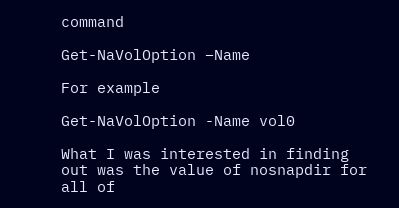command

Get-NaVolOption –Name

For example

Get-NaVolOption -Name vol0

What I was interested in finding out was the value of nosnapdir for all of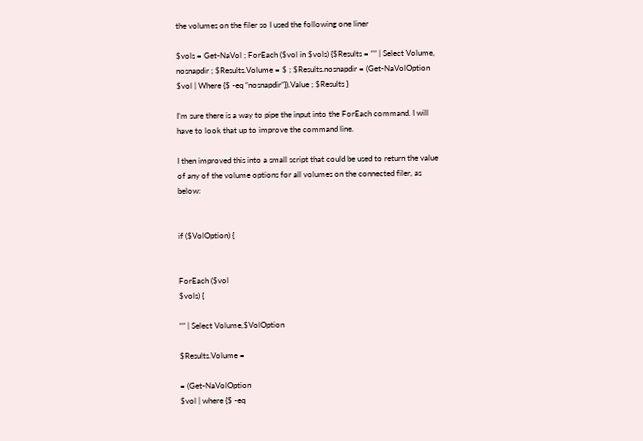the volumes on the filer so I used the following one liner

$vols = Get-NaVol ; ForEach ($vol in $vols) {$Results = “” | Select Volume, nosnapdir ; $Results.Volume = $ ; $Results.nosnapdir = (Get-NaVolOption $vol | Where {$ -eq “nosnapdir”}).Value ; $Results }

I’m sure there is a way to pipe the input into the ForEach command. I will have to look that up to improve the command line.

I then improved this into a small script that could be used to return the value of any of the volume options for all volumes on the connected filer, as below:


if ($VolOption) {


ForEach ($vol
$vols) {

“” | Select Volume,$VolOption

$Results.Volume =

= (Get-NaVolOption
$vol | where {$ -eq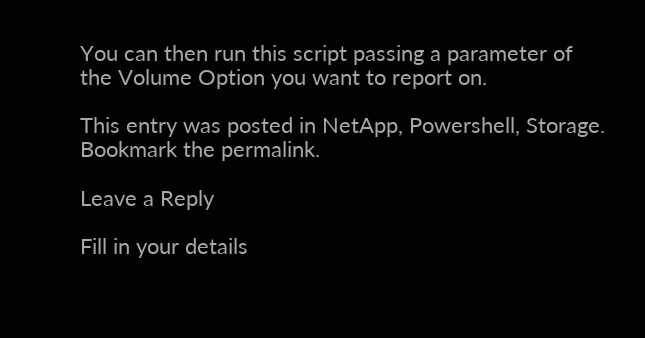You can then run this script passing a parameter of the Volume Option you want to report on.

This entry was posted in NetApp, Powershell, Storage. Bookmark the permalink.

Leave a Reply

Fill in your details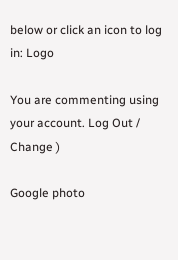below or click an icon to log in: Logo

You are commenting using your account. Log Out /  Change )

Google photo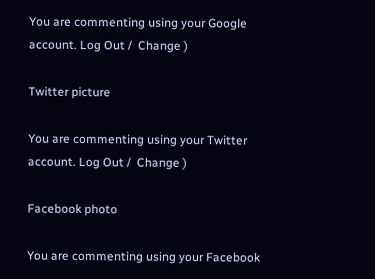You are commenting using your Google account. Log Out /  Change )

Twitter picture

You are commenting using your Twitter account. Log Out /  Change )

Facebook photo

You are commenting using your Facebook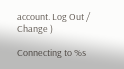account. Log Out /  Change )

Connecting to %s